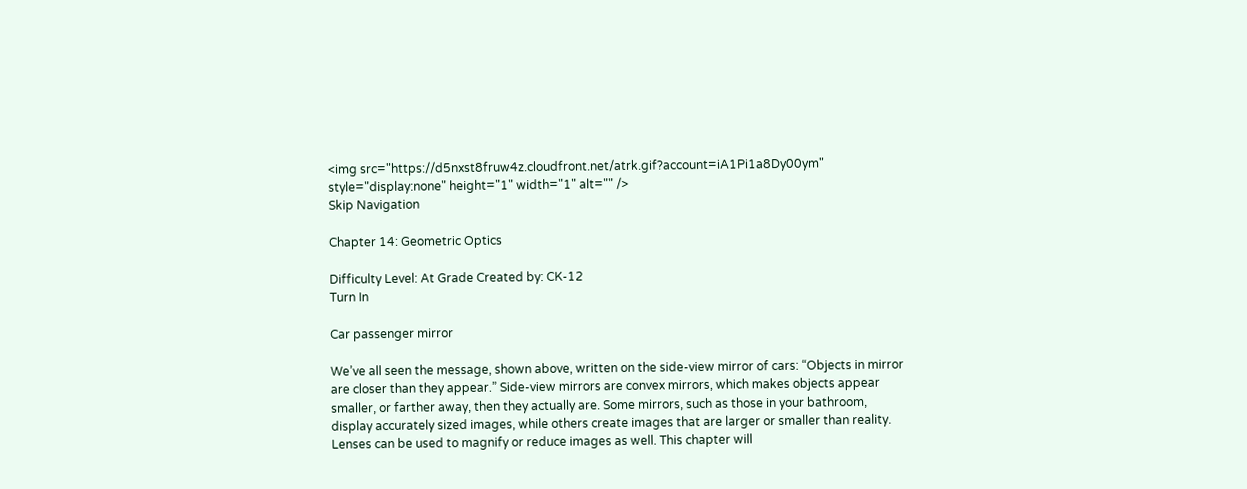<img src="https://d5nxst8fruw4z.cloudfront.net/atrk.gif?account=iA1Pi1a8Dy00ym" style="display:none" height="1" width="1" alt="" />
Skip Navigation

Chapter 14: Geometric Optics

Difficulty Level: At Grade Created by: CK-12
Turn In

Car passenger mirror

We’ve all seen the message, shown above, written on the side-view mirror of cars: “Objects in mirror are closer than they appear.” Side-view mirrors are convex mirrors, which makes objects appear smaller, or farther away, then they actually are. Some mirrors, such as those in your bathroom, display accurately sized images, while others create images that are larger or smaller than reality. Lenses can be used to magnify or reduce images as well. This chapter will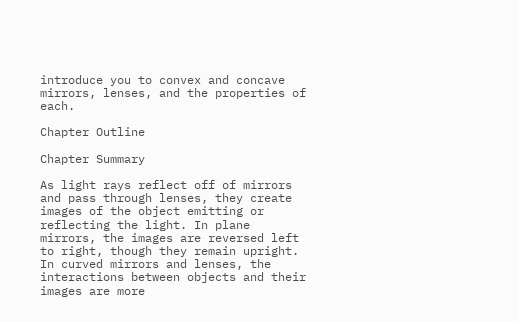introduce you to convex and concave mirrors, lenses, and the properties of each.

Chapter Outline

Chapter Summary

As light rays reflect off of mirrors and pass through lenses, they create images of the object emitting or reflecting the light. In plane mirrors, the images are reversed left to right, though they remain upright. In curved mirrors and lenses, the interactions between objects and their images are more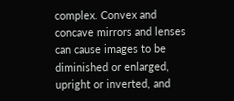complex. Convex and concave mirrors and lenses can cause images to be diminished or enlarged, upright or inverted, and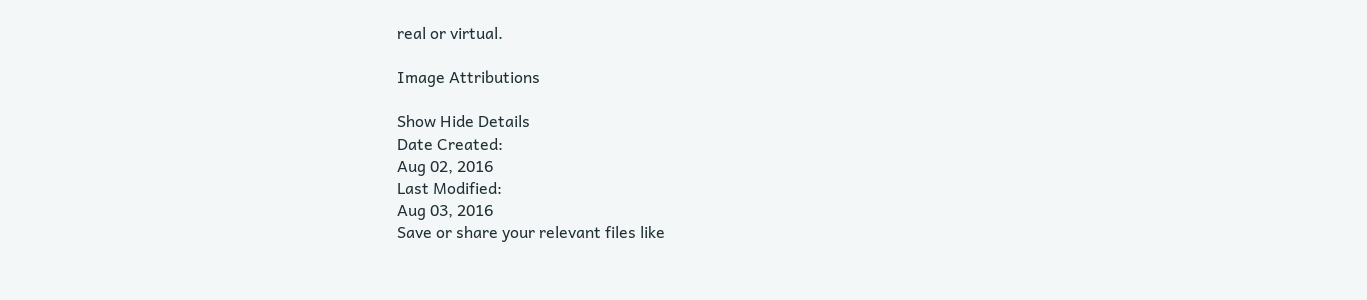real or virtual.

Image Attributions

Show Hide Details
Date Created:
Aug 02, 2016
Last Modified:
Aug 03, 2016
Save or share your relevant files like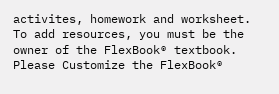activites, homework and worksheet.
To add resources, you must be the owner of the FlexBook® textbook. Please Customize the FlexBook®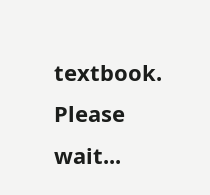textbook.
Please wait...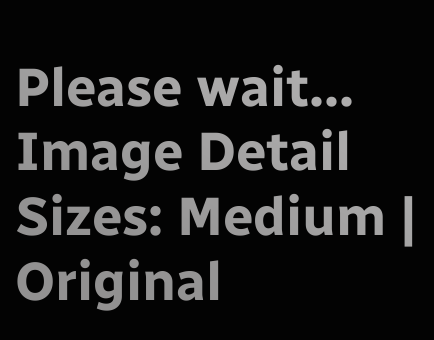Please wait...
Image Detail
Sizes: Medium | Original